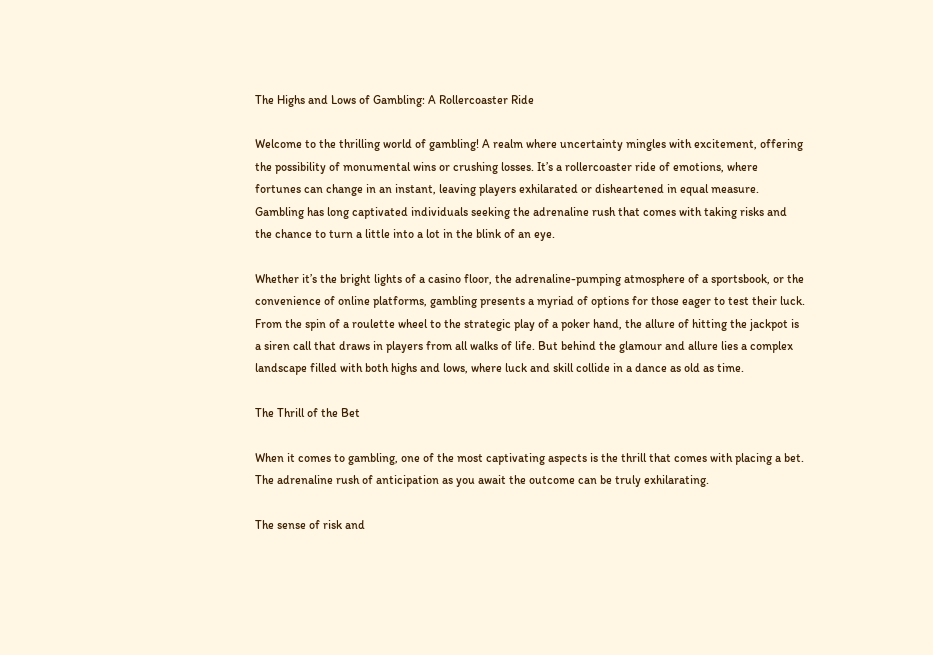The Highs and Lows of Gambling: A Rollercoaster Ride

Welcome to the thrilling world of gambling! A realm where uncertainty mingles with excitement, offering the possibility of monumental wins or crushing losses. It’s a rollercoaster ride of emotions, where fortunes can change in an instant, leaving players exhilarated or disheartened in equal measure. Gambling has long captivated individuals seeking the adrenaline rush that comes with taking risks and the chance to turn a little into a lot in the blink of an eye.

Whether it’s the bright lights of a casino floor, the adrenaline-pumping atmosphere of a sportsbook, or the convenience of online platforms, gambling presents a myriad of options for those eager to test their luck. From the spin of a roulette wheel to the strategic play of a poker hand, the allure of hitting the jackpot is a siren call that draws in players from all walks of life. But behind the glamour and allure lies a complex landscape filled with both highs and lows, where luck and skill collide in a dance as old as time.

The Thrill of the Bet

When it comes to gambling, one of the most captivating aspects is the thrill that comes with placing a bet. The adrenaline rush of anticipation as you await the outcome can be truly exhilarating.

The sense of risk and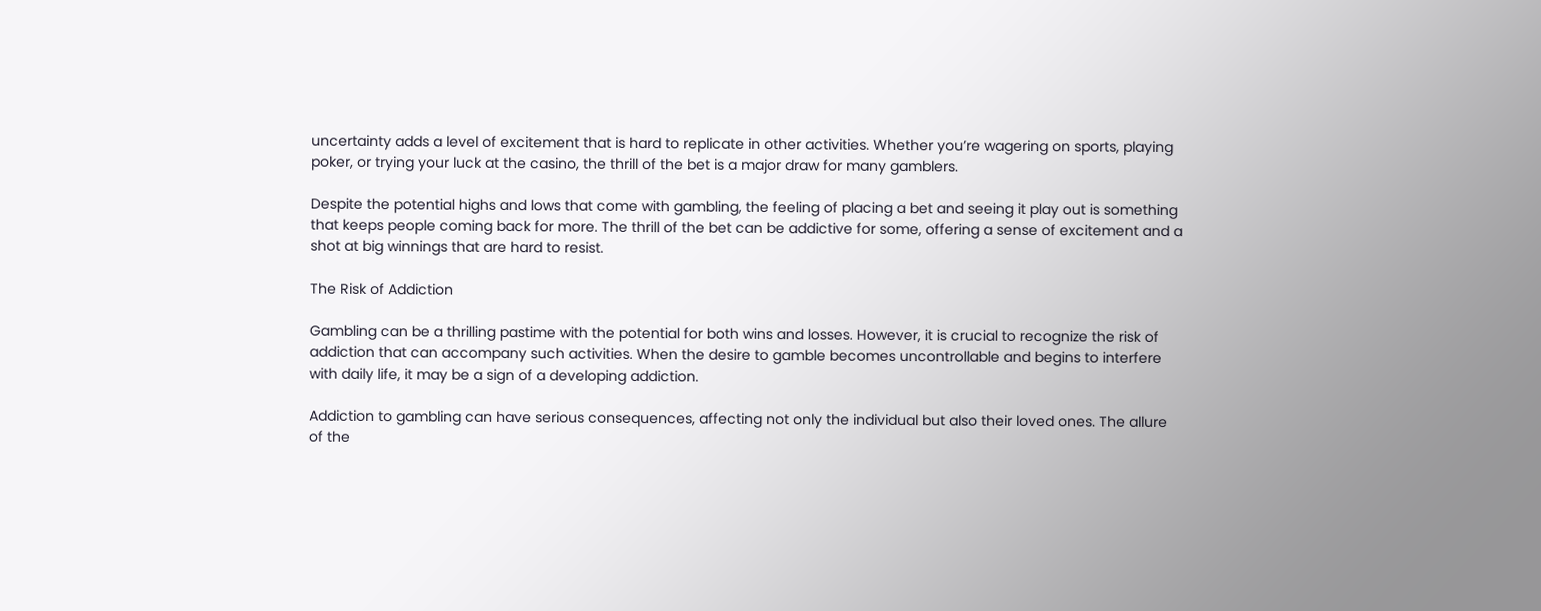uncertainty adds a level of excitement that is hard to replicate in other activities. Whether you’re wagering on sports, playing poker, or trying your luck at the casino, the thrill of the bet is a major draw for many gamblers.

Despite the potential highs and lows that come with gambling, the feeling of placing a bet and seeing it play out is something that keeps people coming back for more. The thrill of the bet can be addictive for some, offering a sense of excitement and a shot at big winnings that are hard to resist.

The Risk of Addiction

Gambling can be a thrilling pastime with the potential for both wins and losses. However, it is crucial to recognize the risk of addiction that can accompany such activities. When the desire to gamble becomes uncontrollable and begins to interfere with daily life, it may be a sign of a developing addiction.

Addiction to gambling can have serious consequences, affecting not only the individual but also their loved ones. The allure of the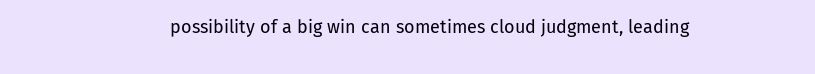possibility of a big win can sometimes cloud judgment, leading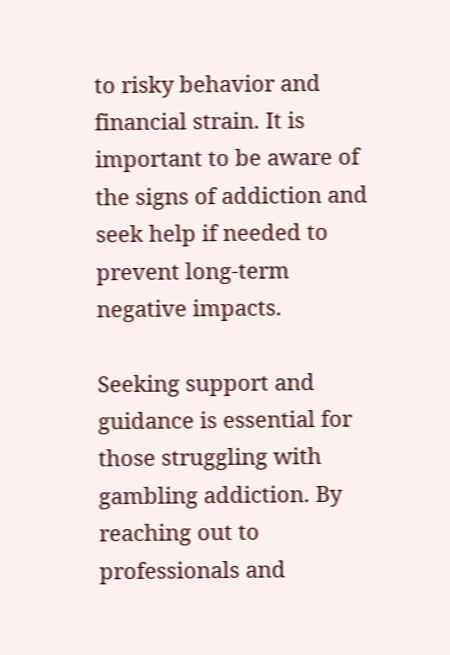to risky behavior and financial strain. It is important to be aware of the signs of addiction and seek help if needed to prevent long-term negative impacts.

Seeking support and guidance is essential for those struggling with gambling addiction. By reaching out to professionals and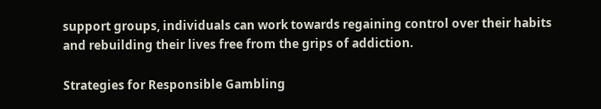support groups, individuals can work towards regaining control over their habits and rebuilding their lives free from the grips of addiction.

Strategies for Responsible Gambling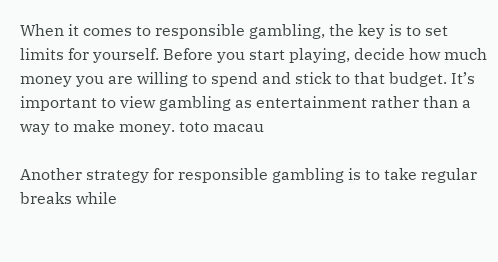When it comes to responsible gambling, the key is to set limits for yourself. Before you start playing, decide how much money you are willing to spend and stick to that budget. It’s important to view gambling as entertainment rather than a way to make money. toto macau

Another strategy for responsible gambling is to take regular breaks while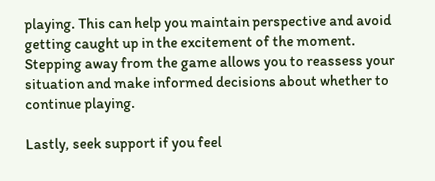playing. This can help you maintain perspective and avoid getting caught up in the excitement of the moment. Stepping away from the game allows you to reassess your situation and make informed decisions about whether to continue playing.

Lastly, seek support if you feel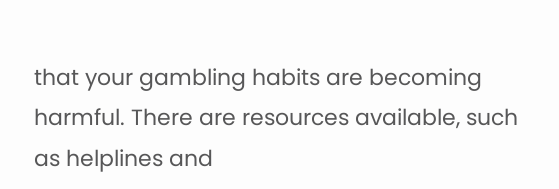that your gambling habits are becoming harmful. There are resources available, such as helplines and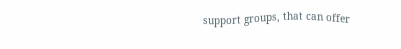support groups, that can offer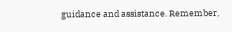guidance and assistance. Remember,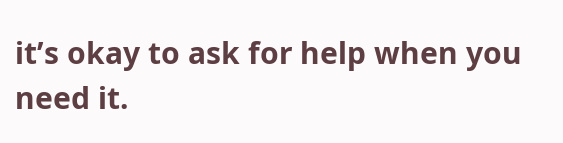it’s okay to ask for help when you need it.